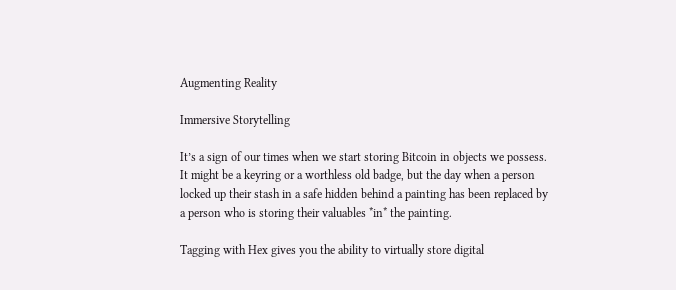Augmenting Reality

Immersive Storytelling

It’s a sign of our times when we start storing Bitcoin in objects we possess. It might be a keyring or a worthless old badge, but the day when a person locked up their stash in a safe hidden behind a painting has been replaced by a person who is storing their valuables *in* the painting.

Tagging with Hex gives you the ability to virtually store digital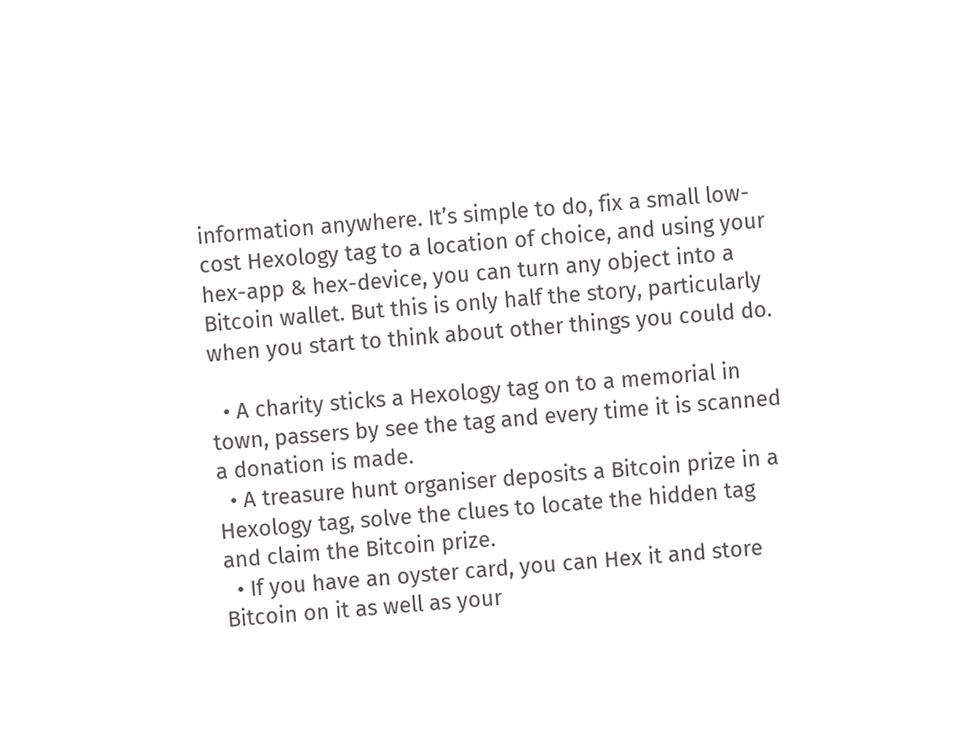information anywhere. It’s simple to do, fix a small low-cost Hexology tag to a location of choice, and using your hex-app & hex-device, you can turn any object into a Bitcoin wallet. But this is only half the story, particularly when you start to think about other things you could do.

  • A charity sticks a Hexology tag on to a memorial in town, passers by see the tag and every time it is scanned a donation is made.
  • A treasure hunt organiser deposits a Bitcoin prize in a Hexology tag, solve the clues to locate the hidden tag and claim the Bitcoin prize.
  • If you have an oyster card, you can Hex it and store Bitcoin on it as well as your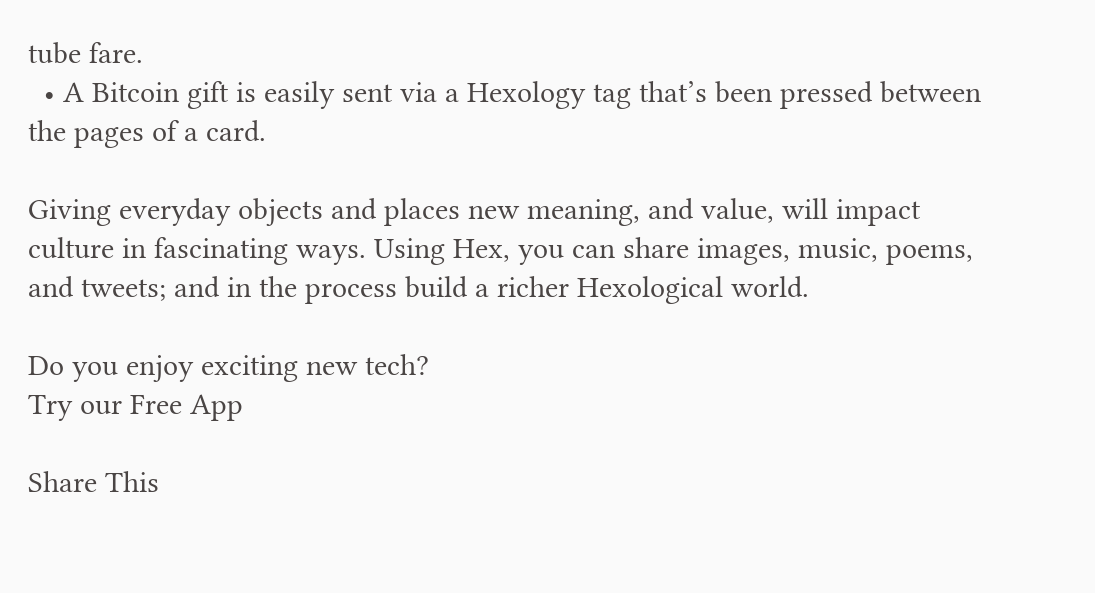tube fare.
  • A Bitcoin gift is easily sent via a Hexology tag that’s been pressed between the pages of a card.

Giving everyday objects and places new meaning, and value, will impact culture in fascinating ways. Using Hex, you can share images, music, poems, and tweets; and in the process build a richer Hexological world.

Do you enjoy exciting new tech?
Try our Free App

Share This